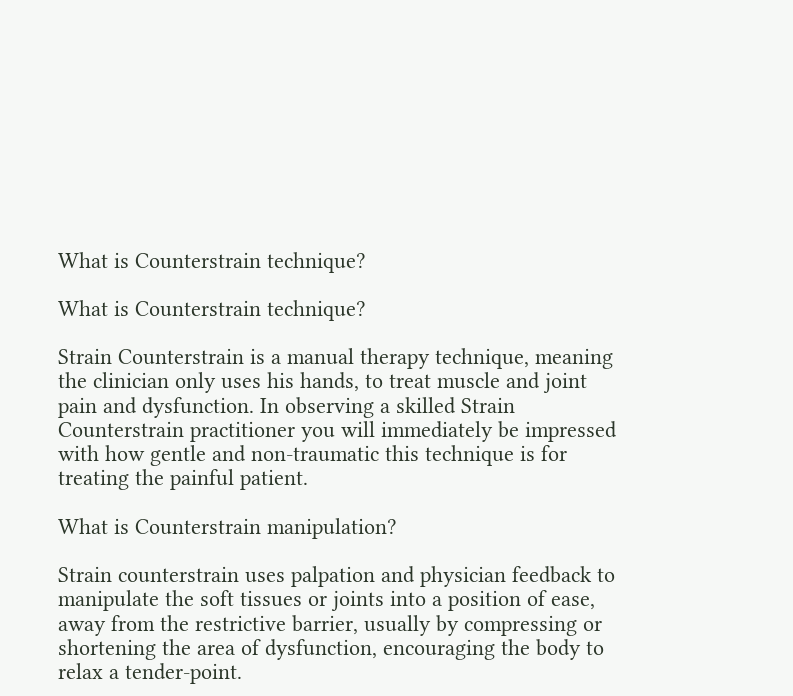What is Counterstrain technique?

What is Counterstrain technique?

Strain Counterstrain is a manual therapy technique, meaning the clinician only uses his hands, to treat muscle and joint pain and dysfunction. In observing a skilled Strain Counterstrain practitioner you will immediately be impressed with how gentle and non-traumatic this technique is for treating the painful patient.

What is Counterstrain manipulation?

Strain counterstrain uses palpation and physician feedback to manipulate the soft tissues or joints into a position of ease, away from the restrictive barrier, usually by compressing or shortening the area of dysfunction, encouraging the body to relax a tender-point.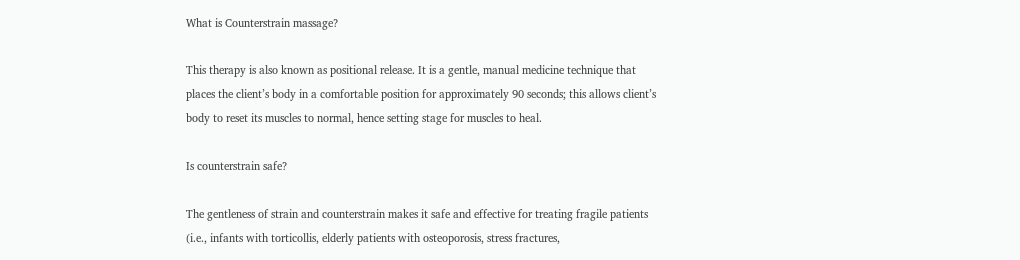What is Counterstrain massage?

This therapy is also known as positional release. It is a gentle, manual medicine technique that places the client’s body in a comfortable position for approximately 90 seconds; this allows client’s body to reset its muscles to normal, hence setting stage for muscles to heal.

Is counterstrain safe?

The gentleness of strain and counterstrain makes it safe and effective for treating fragile patients (i.e., infants with torticollis, elderly patients with osteoporosis, stress fractures,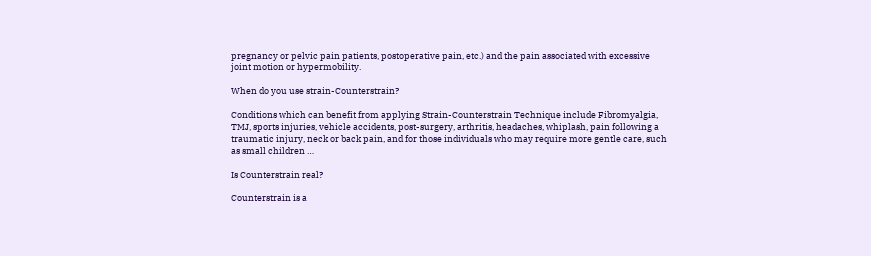pregnancy or pelvic pain patients, postoperative pain, etc.) and the pain associated with excessive joint motion or hypermobility.

When do you use strain-Counterstrain?

Conditions which can benefit from applying Strain-Counterstrain Technique include Fibromyalgia, TMJ, sports injuries, vehicle accidents, post-surgery, arthritis, headaches, whiplash, pain following a traumatic injury, neck or back pain, and for those individuals who may require more gentle care, such as small children …

Is Counterstrain real?

Counterstrain is a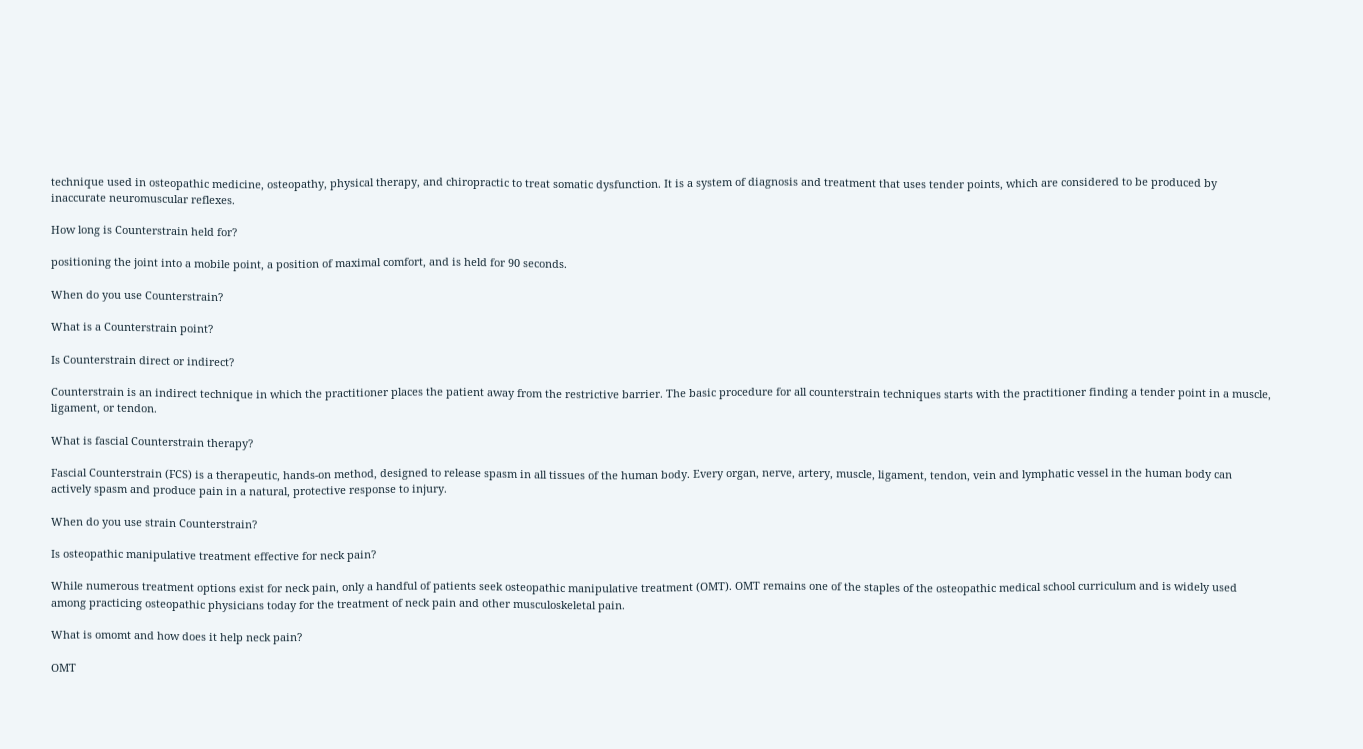technique used in osteopathic medicine, osteopathy, physical therapy, and chiropractic to treat somatic dysfunction. It is a system of diagnosis and treatment that uses tender points, which are considered to be produced by inaccurate neuromuscular reflexes.

How long is Counterstrain held for?

positioning the joint into a mobile point, a position of maximal comfort, and is held for 90 seconds.

When do you use Counterstrain?

What is a Counterstrain point?

Is Counterstrain direct or indirect?

Counterstrain is an indirect technique in which the practitioner places the patient away from the restrictive barrier. The basic procedure for all counterstrain techniques starts with the practitioner finding a tender point in a muscle, ligament, or tendon.

What is fascial Counterstrain therapy?

Fascial Counterstrain (FCS) is a therapeutic, hands-on method, designed to release spasm in all tissues of the human body. Every organ, nerve, artery, muscle, ligament, tendon, vein and lymphatic vessel in the human body can actively spasm and produce pain in a natural, protective response to injury.

When do you use strain Counterstrain?

Is osteopathic manipulative treatment effective for neck pain?

While numerous treatment options exist for neck pain, only a handful of patients seek osteopathic manipulative treatment (OMT). OMT remains one of the staples of the osteopathic medical school curriculum and is widely used among practicing osteopathic physicians today for the treatment of neck pain and other musculoskeletal pain.

What is omomt and how does it help neck pain?

OMT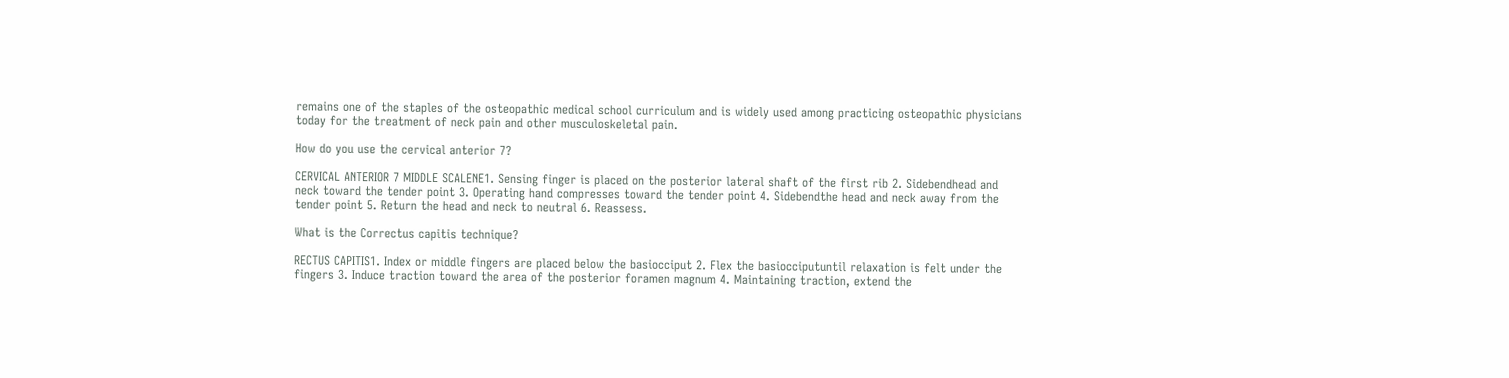remains one of the staples of the osteopathic medical school curriculum and is widely used among practicing osteopathic physicians today for the treatment of neck pain and other musculoskeletal pain.

How do you use the cervical anterior 7?

CERVICAL ANTERIOR 7 MIDDLE SCALENE1. Sensing finger is placed on the posterior lateral shaft of the first rib 2. Sidebendhead and neck toward the tender point 3. Operating hand compresses toward the tender point 4. Sidebendthe head and neck away from the tender point 5. Return the head and neck to neutral 6. Reassess.

What is the Correctus capitis technique?

RECTUS CAPITIS1. Index or middle fingers are placed below the basiocciput 2. Flex the basiocciputuntil relaxation is felt under the fingers 3. Induce traction toward the area of the posterior foramen magnum 4. Maintaining traction, extend the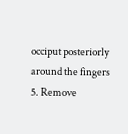occiput posteriorly around the fingers 5. Remove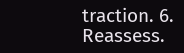traction. 6. Reassess.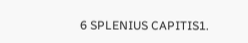6 SPLENIUS CAPITIS1.